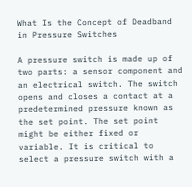What Is the Concept of Deadband in Pressure Switches

A pressure switch is made up of two parts: a sensor component and an electrical switch. The switch opens and closes a contact at a predetermined pressure known as the set point. The set point might be either fixed or variable. It is critical to select a pressure switch with a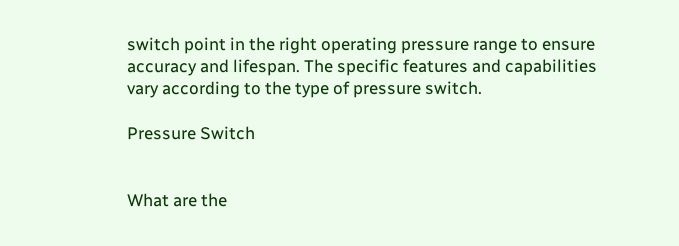switch point in the right operating pressure range to ensure accuracy and lifespan. The specific features and capabilities vary according to the type of pressure switch.

Pressure Switch


What are the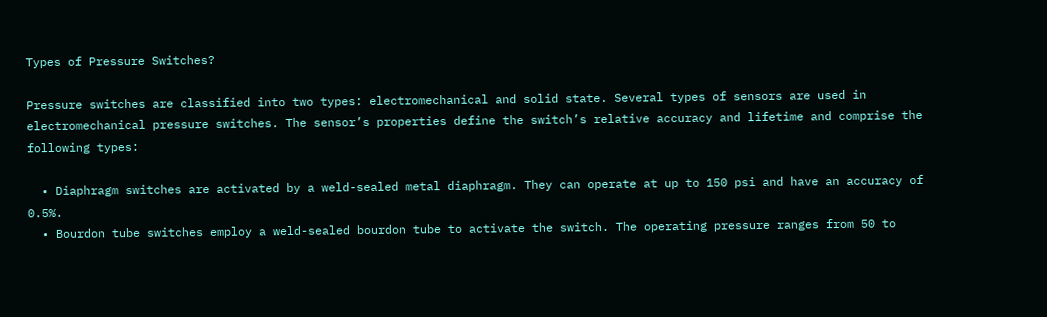Types of Pressure Switches?

Pressure switches are classified into two types: electromechanical and solid state. Several types of sensors are used in electromechanical pressure switches. The sensor’s properties define the switch’s relative accuracy and lifetime and comprise the following types:

  • Diaphragm switches are activated by a weld-sealed metal diaphragm. They can operate at up to 150 psi and have an accuracy of 0.5%.
  • Bourdon tube switches employ a weld-sealed bourdon tube to activate the switch. The operating pressure ranges from 50 to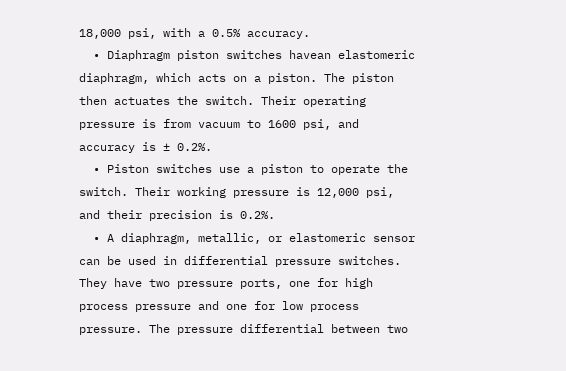18,000 psi, with a 0.5% accuracy.
  • Diaphragm piston switches havean elastomeric diaphragm, which acts on a piston. The piston then actuates the switch. Their operating pressure is from vacuum to 1600 psi, and accuracy is ± 0.2%.
  • Piston switches use a piston to operate the switch. Their working pressure is 12,000 psi, and their precision is 0.2%.
  • A diaphragm, metallic, or elastomeric sensor can be used in differential pressure switches. They have two pressure ports, one for high process pressure and one for low process pressure. The pressure differential between two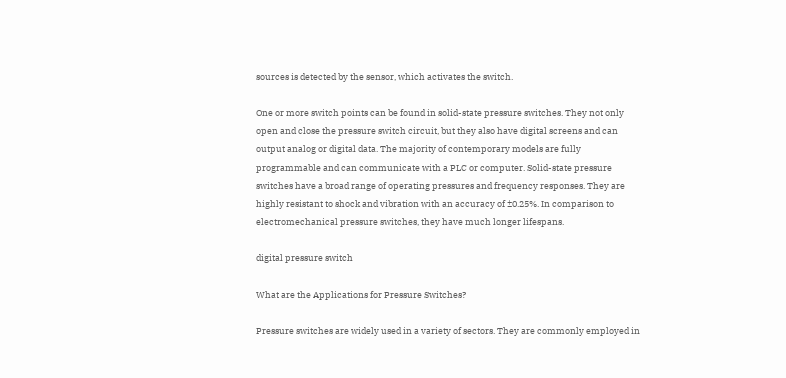sources is detected by the sensor, which activates the switch.

One or more switch points can be found in solid-state pressure switches. They not only open and close the pressure switch circuit, but they also have digital screens and can output analog or digital data. The majority of contemporary models are fully programmable and can communicate with a PLC or computer. Solid-state pressure switches have a broad range of operating pressures and frequency responses. They are highly resistant to shock and vibration with an accuracy of ±0.25%. In comparison to electromechanical pressure switches, they have much longer lifespans.

digital pressure switch

What are the Applications for Pressure Switches?

Pressure switches are widely used in a variety of sectors. They are commonly employed in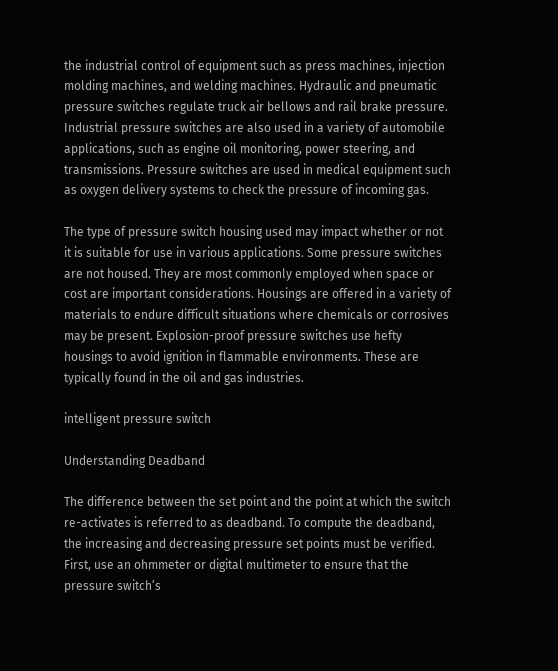the industrial control of equipment such as press machines, injection molding machines, and welding machines. Hydraulic and pneumatic pressure switches regulate truck air bellows and rail brake pressure. Industrial pressure switches are also used in a variety of automobile applications, such as engine oil monitoring, power steering, and transmissions. Pressure switches are used in medical equipment such as oxygen delivery systems to check the pressure of incoming gas.

The type of pressure switch housing used may impact whether or not it is suitable for use in various applications. Some pressure switches are not housed. They are most commonly employed when space or cost are important considerations. Housings are offered in a variety of materials to endure difficult situations where chemicals or corrosives may be present. Explosion-proof pressure switches use hefty housings to avoid ignition in flammable environments. These are typically found in the oil and gas industries.

intelligent pressure switch

Understanding Deadband

The difference between the set point and the point at which the switch re-activates is referred to as deadband. To compute the deadband, the increasing and decreasing pressure set points must be verified. First, use an ohmmeter or digital multimeter to ensure that the pressure switch’s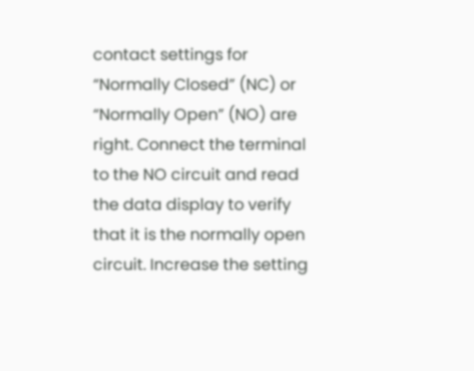contact settings for “Normally Closed” (NC) or “Normally Open” (NO) are right. Connect the terminal to the NO circuit and read the data display to verify that it is the normally open circuit. Increase the setting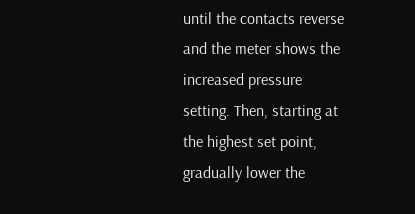until the contacts reverse and the meter shows the increased pressure setting. Then, starting at the highest set point, gradually lower the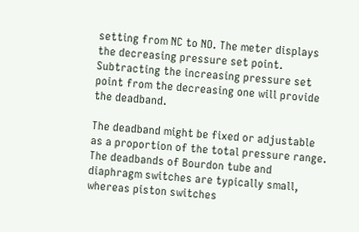setting from NC to NO. The meter displays the decreasing pressure set point. Subtracting the increasing pressure set point from the decreasing one will provide the deadband.

The deadband might be fixed or adjustable as a proportion of the total pressure range. The deadbands of Bourdon tube and diaphragm switches are typically small, whereas piston switches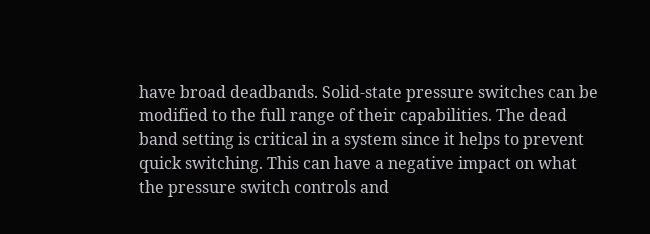have broad deadbands. Solid-state pressure switches can be modified to the full range of their capabilities. The dead band setting is critical in a system since it helps to prevent quick switching. This can have a negative impact on what the pressure switch controls and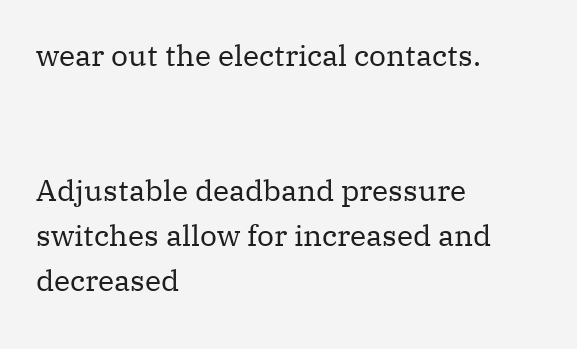wear out the electrical contacts.


Adjustable deadband pressure switches allow for increased and decreased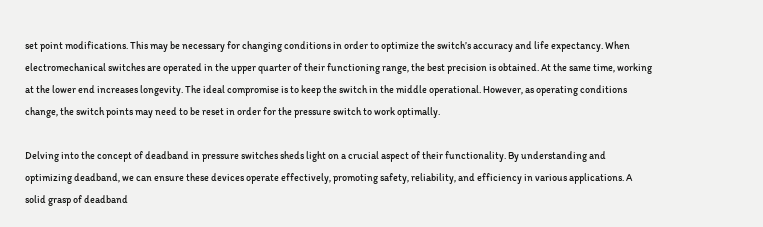set point modifications. This may be necessary for changing conditions in order to optimize the switch’s accuracy and life expectancy. When electromechanical switches are operated in the upper quarter of their functioning range, the best precision is obtained. At the same time, working at the lower end increases longevity. The ideal compromise is to keep the switch in the middle operational. However, as operating conditions change, the switch points may need to be reset in order for the pressure switch to work optimally.

Delving into the concept of deadband in pressure switches sheds light on a crucial aspect of their functionality. By understanding and optimizing deadband, we can ensure these devices operate effectively, promoting safety, reliability, and efficiency in various applications. A solid grasp of deadband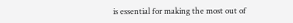is essential for making the most out of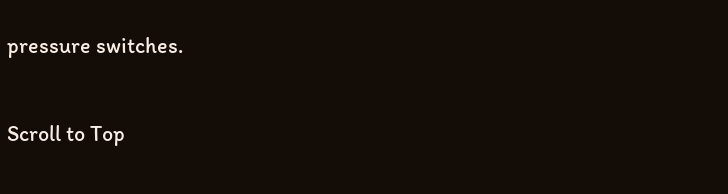pressure switches.

Scroll to Top